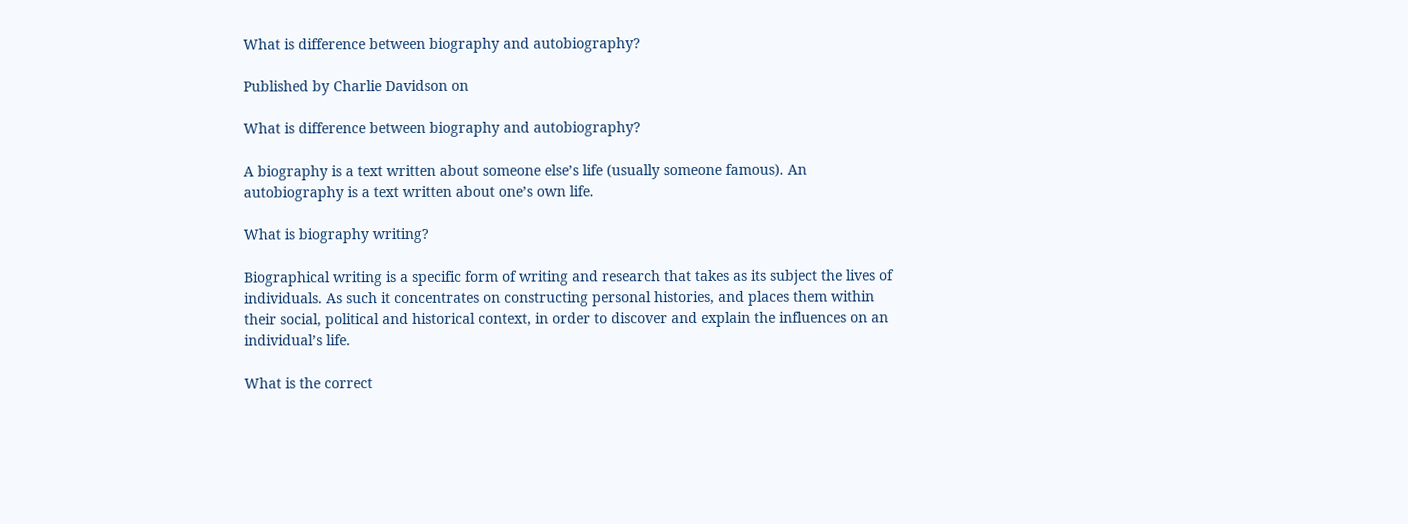What is difference between biography and autobiography?

Published by Charlie Davidson on

What is difference between biography and autobiography?

A biography is a text written about someone else’s life (usually someone famous). An autobiography is a text written about one’s own life.

What is biography writing?

Biographical writing is a specific form of writing and research that takes as its subject the lives of individuals. As such it concentrates on constructing personal histories, and places them within their social, political and historical context, in order to discover and explain the influences on an individual’s life.

What is the correct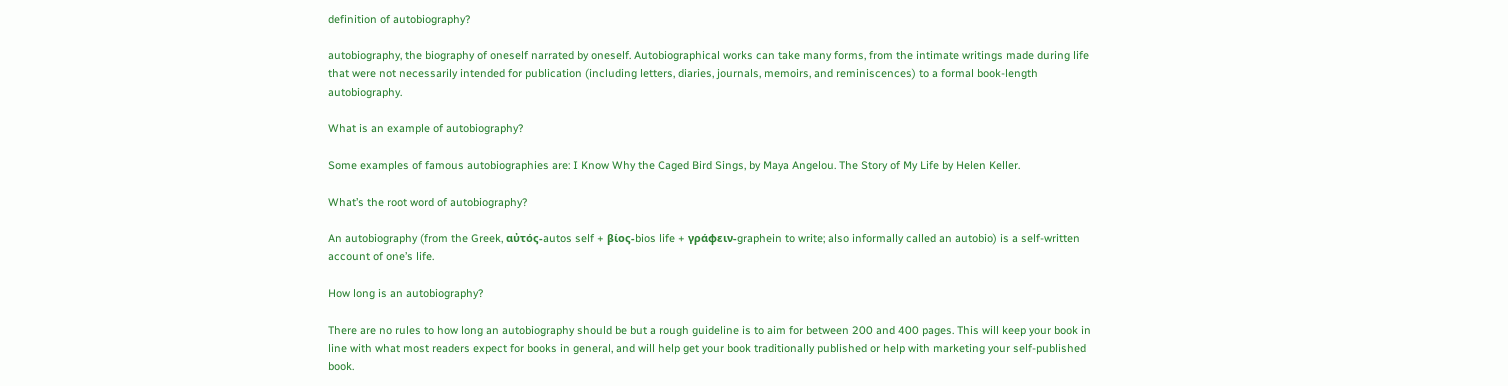definition of autobiography?

autobiography, the biography of oneself narrated by oneself. Autobiographical works can take many forms, from the intimate writings made during life that were not necessarily intended for publication (including letters, diaries, journals, memoirs, and reminiscences) to a formal book-length autobiography.

What is an example of autobiography?

Some examples of famous autobiographies are: I Know Why the Caged Bird Sings, by Maya Angelou. The Story of My Life by Helen Keller.

What’s the root word of autobiography?

An autobiography (from the Greek, αὐτός-autos self + βίος-bios life + γράφειν-graphein to write; also informally called an autobio) is a self-written account of one’s life.

How long is an autobiography?

There are no rules to how long an autobiography should be but a rough guideline is to aim for between 200 and 400 pages. This will keep your book in line with what most readers expect for books in general, and will help get your book traditionally published or help with marketing your self-published book.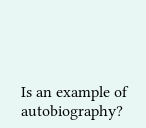Is an example of autobiography?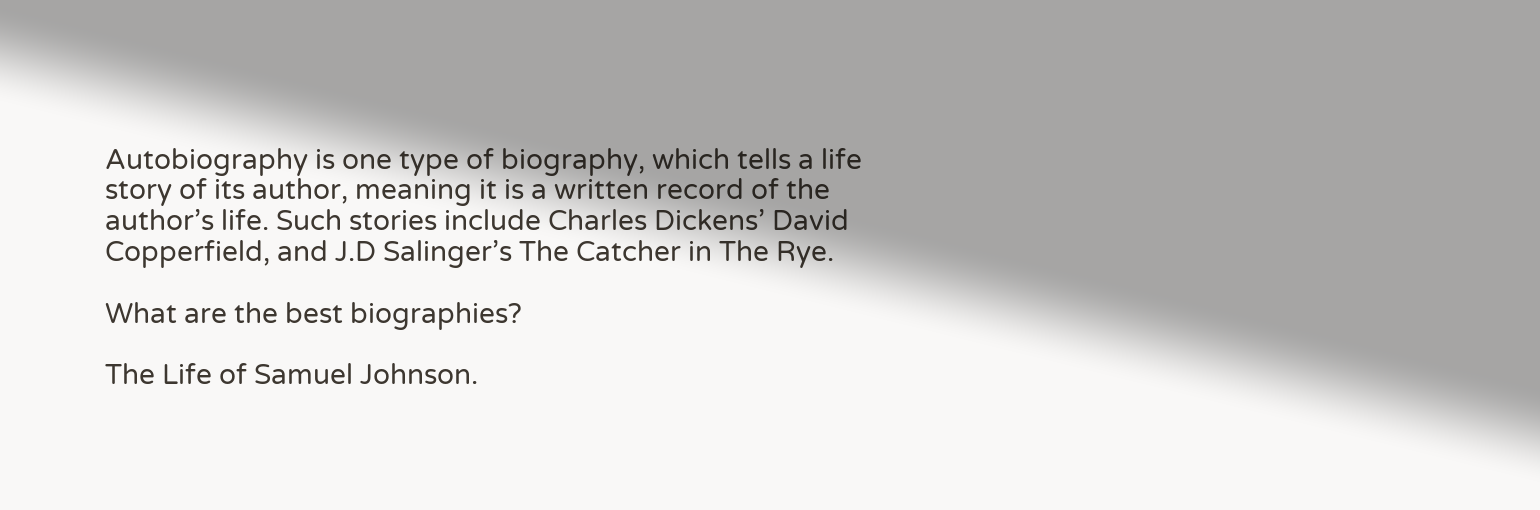Autobiography is one type of biography, which tells a life story of its author, meaning it is a written record of the author’s life. Such stories include Charles Dickens’ David Copperfield, and J.D Salinger’s The Catcher in The Rye.

What are the best biographies?

The Life of Samuel Johnson.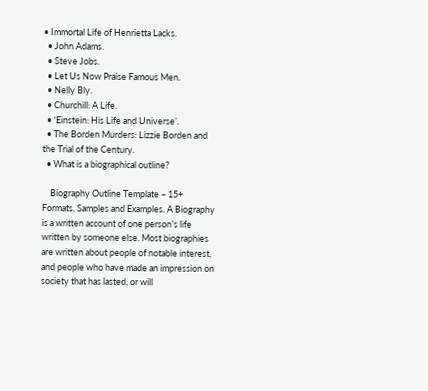• Immortal Life of Henrietta Lacks.
  • John Adams.
  • Steve Jobs.
  • Let Us Now Praise Famous Men.
  • Nelly Bly.
  • Churchill: A Life.
  • ‘Einstein: His Life and Universe’.
  • The Borden Murders: Lizzie Borden and the Trial of the Century.
  • What is a biographical outline?

    Biography Outline Template – 15+ Formats, Samples and Examples. A Biography is a written account of one person’s life written by someone else. Most biographies are written about people of notable interest, and people who have made an impression on society that has lasted, or will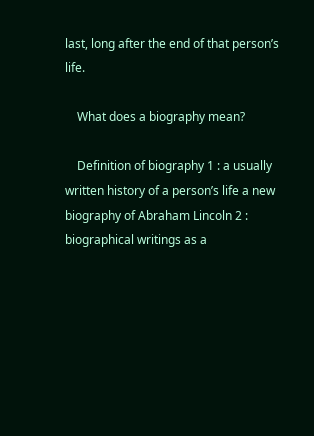last, long after the end of that person’s life.

    What does a biography mean?

    Definition of biography 1 : a usually written history of a person’s life a new biography of Abraham Lincoln 2 : biographical writings as a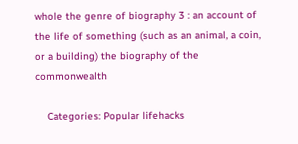whole the genre of biography 3 : an account of the life of something (such as an animal, a coin, or a building) the biography of the commonwealth

    Categories: Popular lifehacks